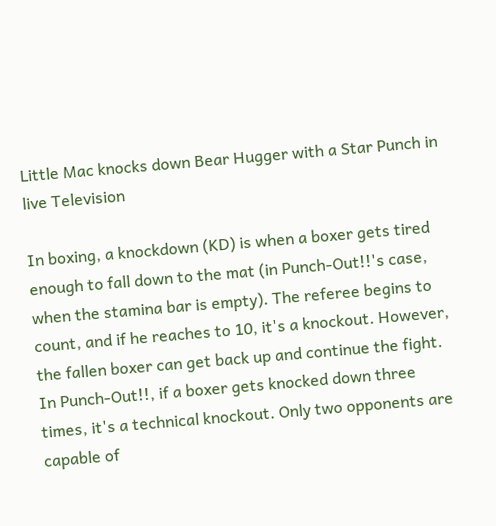Little Mac knocks down Bear Hugger with a Star Punch in live Television

In boxing, a knockdown (KD) is when a boxer gets tired enough to fall down to the mat (in Punch-Out!!'s case, when the stamina bar is empty). The referee begins to count, and if he reaches to 10, it's a knockout. However, the fallen boxer can get back up and continue the fight. In Punch-Out!!, if a boxer gets knocked down three times, it's a technical knockout. Only two opponents are capable of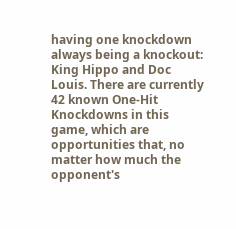having one knockdown always being a knockout: King Hippo and Doc Louis. There are currently 42 known One-Hit Knockdowns in this game, which are opportunities that, no matter how much the opponent's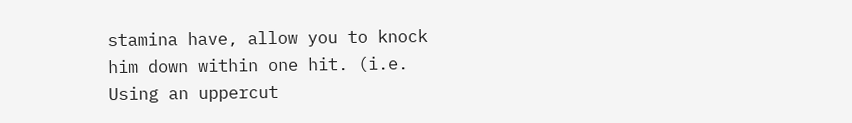stamina have, allow you to knock him down within one hit. (i.e. Using an uppercut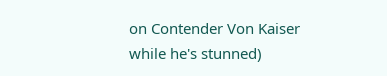on Contender Von Kaiser while he's stunned)